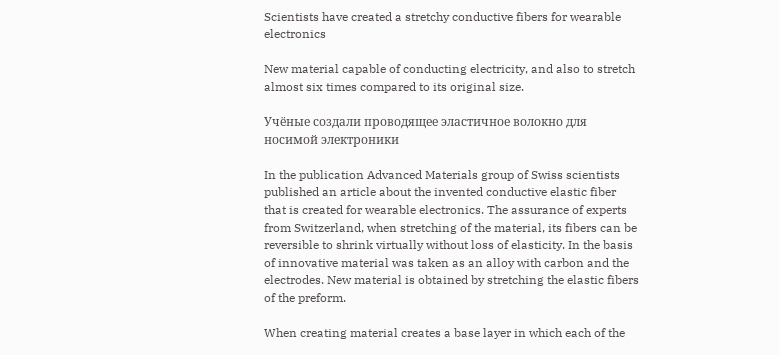Scientists have created a stretchy conductive fibers for wearable electronics

New material capable of conducting electricity, and also to stretch almost six times compared to its original size.

Учёные создали проводящее эластичное волокно для носимой электроники

In the publication Advanced Materials group of Swiss scientists published an article about the invented conductive elastic fiber that is created for wearable electronics. The assurance of experts from Switzerland, when stretching of the material, its fibers can be reversible to shrink virtually without loss of elasticity. In the basis of innovative material was taken as an alloy with carbon and the electrodes. New material is obtained by stretching the elastic fibers of the preform.

When creating material creates a base layer in which each of the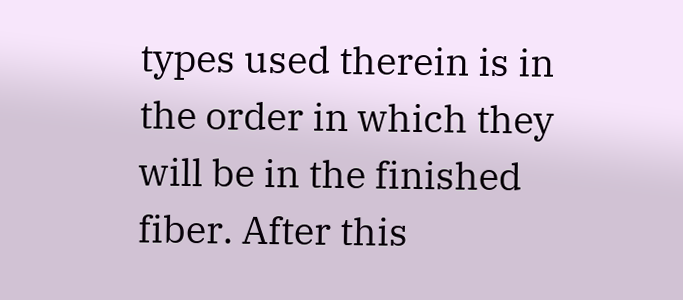types used therein is in the order in which they will be in the finished fiber. After this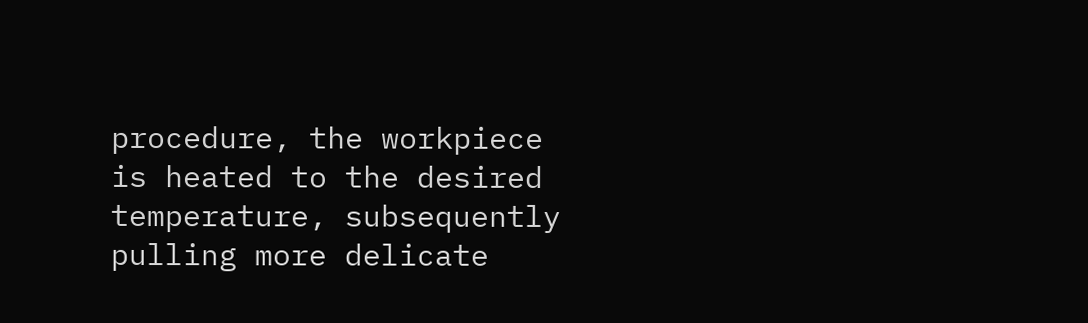procedure, the workpiece is heated to the desired temperature, subsequently pulling more delicate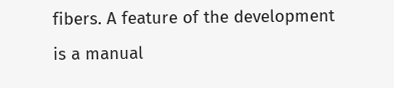fibers. A feature of the development is a manual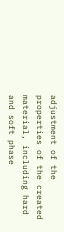adjustment of the properties of the created material, including hard and soft phase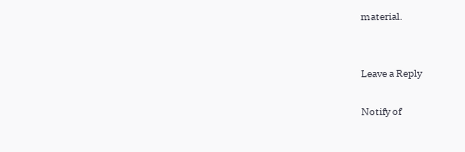material.


Leave a Reply

Notify of